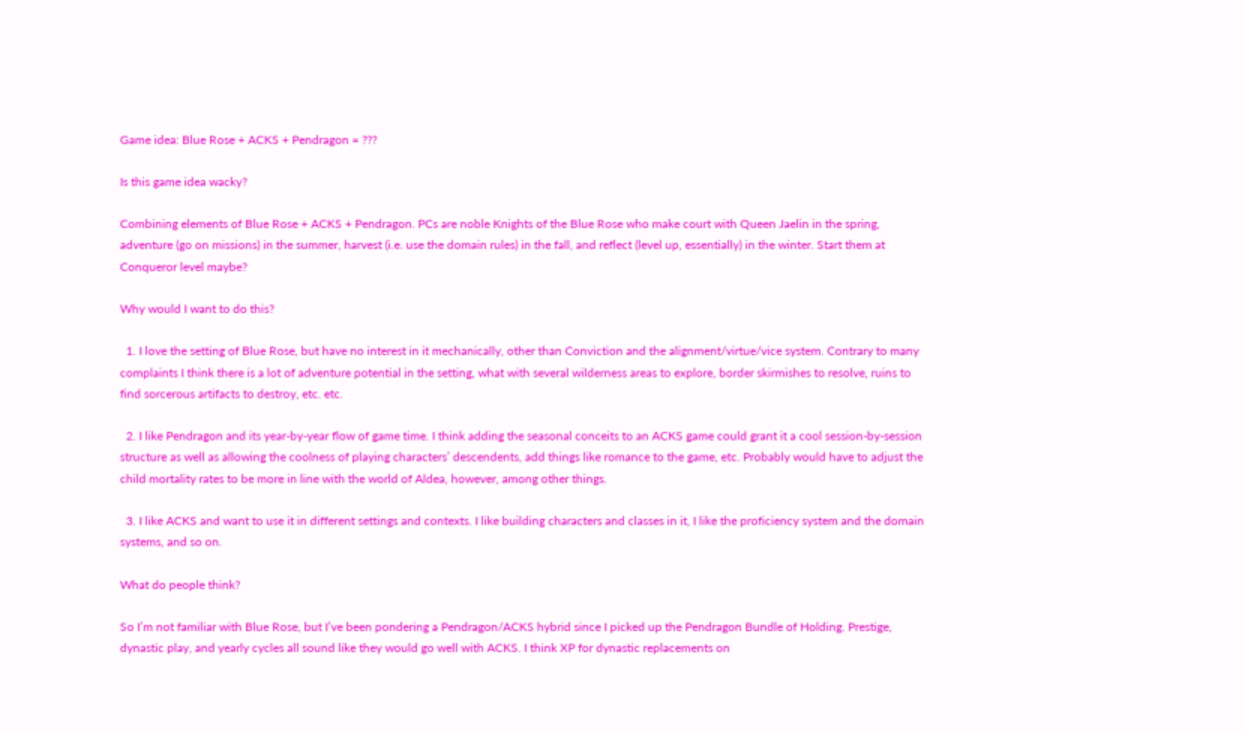Game idea: Blue Rose + ACKS + Pendragon = ???

Is this game idea wacky?

Combining elements of Blue Rose + ACKS + Pendragon. PCs are noble Knights of the Blue Rose who make court with Queen Jaelin in the spring, adventure (go on missions) in the summer, harvest (i.e. use the domain rules) in the fall, and reflect (level up, essentially) in the winter. Start them at Conqueror level maybe?

Why would I want to do this?

  1. I love the setting of Blue Rose, but have no interest in it mechanically, other than Conviction and the alignment/virtue/vice system. Contrary to many complaints I think there is a lot of adventure potential in the setting, what with several wilderness areas to explore, border skirmishes to resolve, ruins to find sorcerous artifacts to destroy, etc. etc.

  2. I like Pendragon and its year-by-year flow of game time. I think adding the seasonal conceits to an ACKS game could grant it a cool session-by-session structure as well as allowing the coolness of playing characters’ descendents, add things like romance to the game, etc. Probably would have to adjust the child mortality rates to be more in line with the world of Aldea, however, among other things.

  3. I like ACKS and want to use it in different settings and contexts. I like building characters and classes in it, I like the proficiency system and the domain systems, and so on.

What do people think?

So I’m not familiar with Blue Rose, but I’ve been pondering a Pendragon/ACKS hybrid since I picked up the Pendragon Bundle of Holding. Prestige, dynastic play, and yearly cycles all sound like they would go well with ACKS. I think XP for dynastic replacements on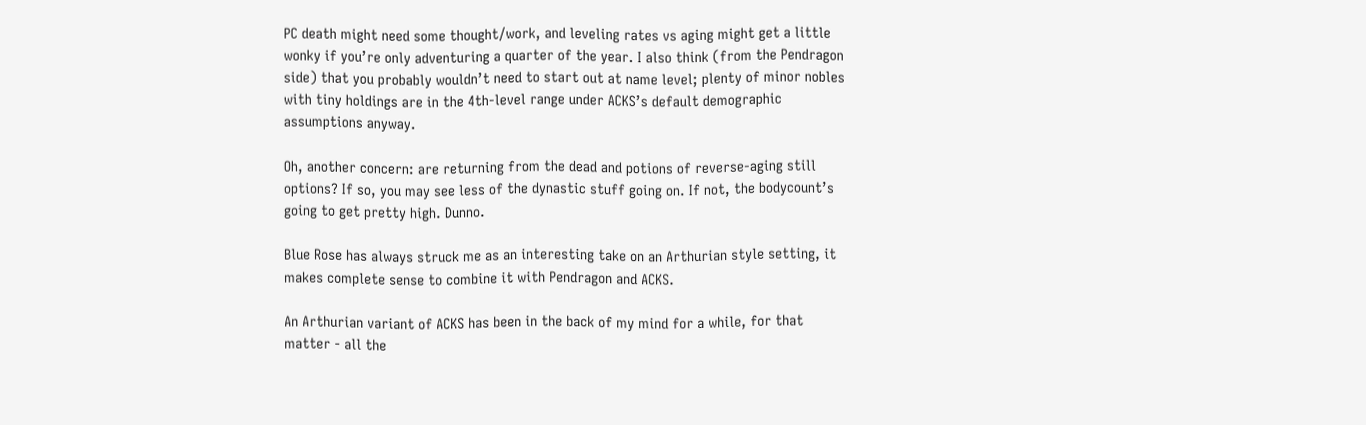PC death might need some thought/work, and leveling rates vs aging might get a little wonky if you’re only adventuring a quarter of the year. I also think (from the Pendragon side) that you probably wouldn’t need to start out at name level; plenty of minor nobles with tiny holdings are in the 4th-level range under ACKS’s default demographic assumptions anyway.

Oh, another concern: are returning from the dead and potions of reverse-aging still options? If so, you may see less of the dynastic stuff going on. If not, the bodycount’s going to get pretty high. Dunno.

Blue Rose has always struck me as an interesting take on an Arthurian style setting, it makes complete sense to combine it with Pendragon and ACKS.

An Arthurian variant of ACKS has been in the back of my mind for a while, for that matter - all the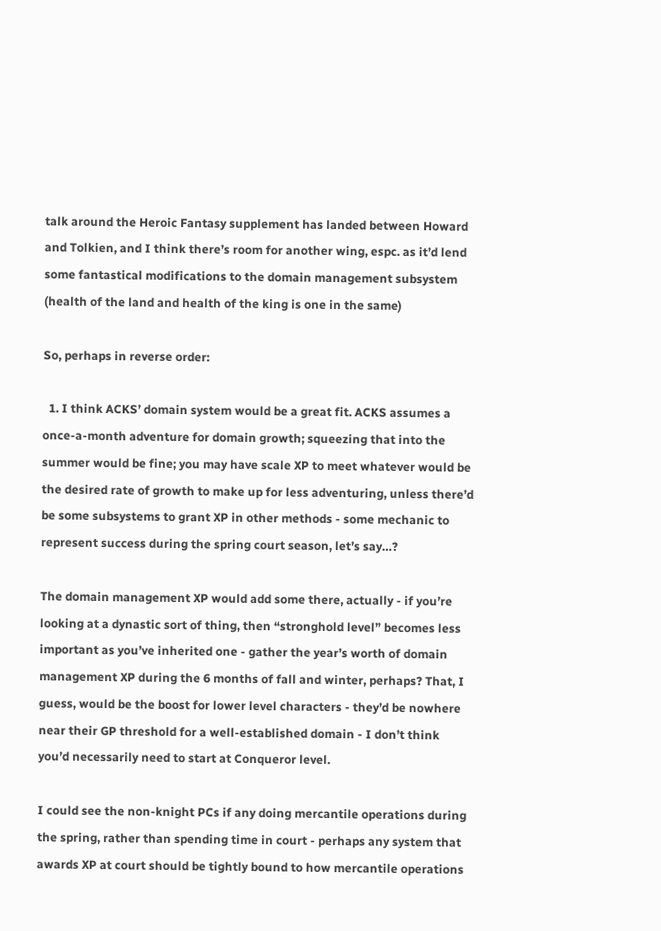talk around the Heroic Fantasy supplement has landed between Howard and Tolkien, and I think there’s room for another wing, espc. as it’d lend some fantastical modifications to the domain management subsystem (health of the land and health of the king is one in the same)

So, perhaps in reverse order:

  1. I think ACKS’ domain system would be a great fit. ACKS assumes a once-a-month adventure for domain growth; squeezing that into the summer would be fine; you may have scale XP to meet whatever would be the desired rate of growth to make up for less adventuring, unless there’d be some subsystems to grant XP in other methods - some mechanic to represent success during the spring court season, let’s say…?

The domain management XP would add some there, actually - if you’re looking at a dynastic sort of thing, then “stronghold level” becomes less important as you’ve inherited one - gather the year’s worth of domain management XP during the 6 months of fall and winter, perhaps? That, I guess, would be the boost for lower level characters - they’d be nowhere near their GP threshold for a well-established domain - I don’t think you’d necessarily need to start at Conqueror level.

I could see the non-knight PCs if any doing mercantile operations during the spring, rather than spending time in court - perhaps any system that awards XP at court should be tightly bound to how mercantile operations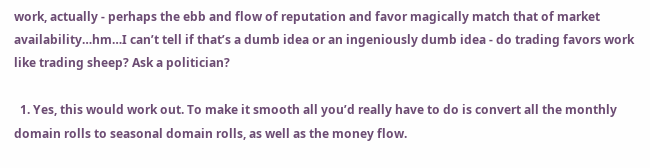work, actually - perhaps the ebb and flow of reputation and favor magically match that of market availability…hm…I can’t tell if that’s a dumb idea or an ingeniously dumb idea - do trading favors work like trading sheep? Ask a politician?

  1. Yes, this would work out. To make it smooth all you’d really have to do is convert all the monthly domain rolls to seasonal domain rolls, as well as the money flow.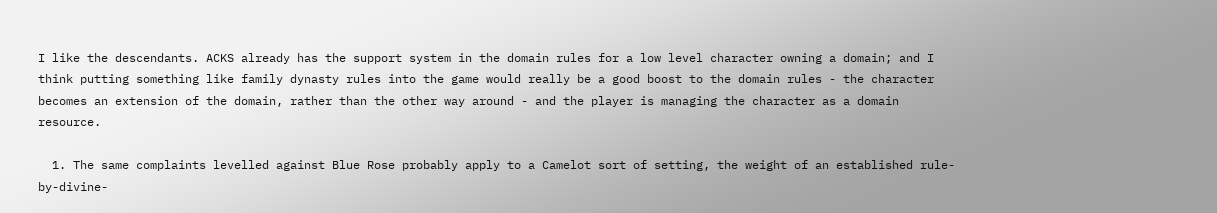I like the descendants. ACKS already has the support system in the domain rules for a low level character owning a domain; and I think putting something like family dynasty rules into the game would really be a good boost to the domain rules - the character becomes an extension of the domain, rather than the other way around - and the player is managing the character as a domain resource.

  1. The same complaints levelled against Blue Rose probably apply to a Camelot sort of setting, the weight of an established rule-by-divine-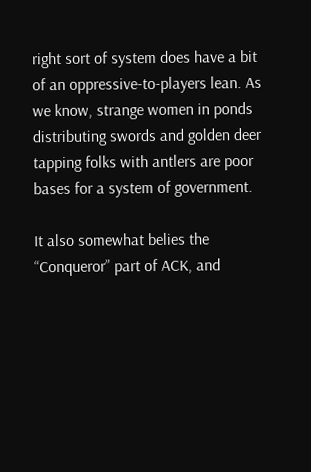right sort of system does have a bit of an oppressive-to-players lean. As we know, strange women in ponds distributing swords and golden deer tapping folks with antlers are poor bases for a system of government.

It also somewhat belies the “Conqueror” part of ACK, and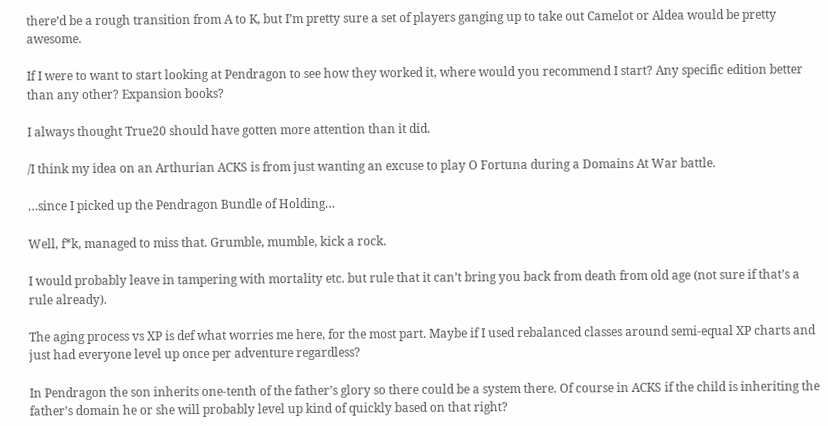there’d be a rough transition from A to K, but I’m pretty sure a set of players ganging up to take out Camelot or Aldea would be pretty awesome.

If I were to want to start looking at Pendragon to see how they worked it, where would you recommend I start? Any specific edition better than any other? Expansion books?

I always thought True20 should have gotten more attention than it did.

/I think my idea on an Arthurian ACKS is from just wanting an excuse to play O Fortuna during a Domains At War battle.

…since I picked up the Pendragon Bundle of Holding…

Well, f*k, managed to miss that. Grumble, mumble, kick a rock.

I would probably leave in tampering with mortality etc. but rule that it can’t bring you back from death from old age (not sure if that’s a rule already).

The aging process vs XP is def what worries me here, for the most part. Maybe if I used rebalanced classes around semi-equal XP charts and just had everyone level up once per adventure regardless?

In Pendragon the son inherits one-tenth of the father’s glory so there could be a system there. Of course in ACKS if the child is inheriting the father’s domain he or she will probably level up kind of quickly based on that right?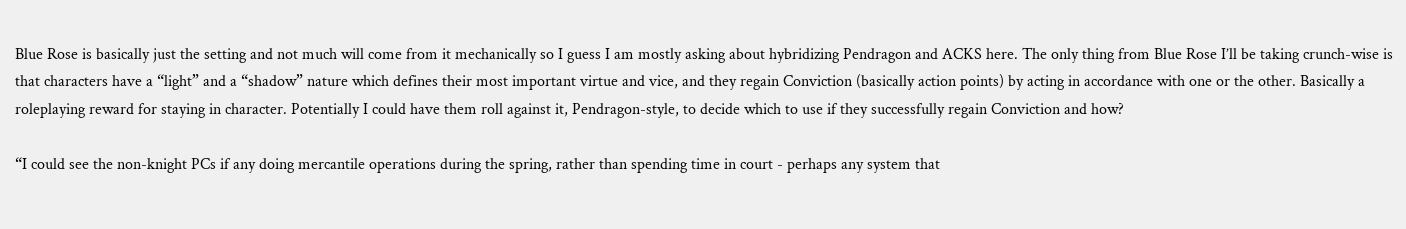Blue Rose is basically just the setting and not much will come from it mechanically so I guess I am mostly asking about hybridizing Pendragon and ACKS here. The only thing from Blue Rose I’ll be taking crunch-wise is that characters have a “light” and a “shadow” nature which defines their most important virtue and vice, and they regain Conviction (basically action points) by acting in accordance with one or the other. Basically a roleplaying reward for staying in character. Potentially I could have them roll against it, Pendragon-style, to decide which to use if they successfully regain Conviction and how?

“I could see the non-knight PCs if any doing mercantile operations during the spring, rather than spending time in court - perhaps any system that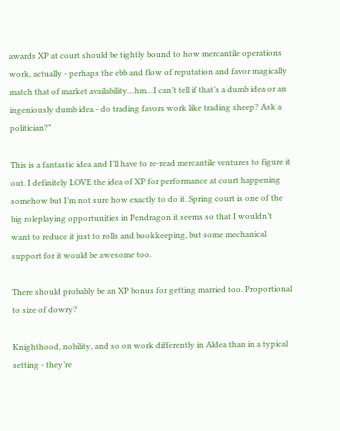awards XP at court should be tightly bound to how mercantile operations work, actually - perhaps the ebb and flow of reputation and favor magically match that of market availability…hm…I can’t tell if that’s a dumb idea or an ingeniously dumb idea - do trading favors work like trading sheep? Ask a politician?”

This is a fantastic idea and I’ll have to re-read mercantile ventures to figure it out. I definitely LOVE the idea of XP for performance at court happening somehow but I’m not sure how exactly to do it. Spring court is one of the big roleplaying opportunities in Pendragon it seems so that I wouldn’t want to reduce it just to rolls and bookkeeping, but some mechanical support for it would be awesome too.

There should probably be an XP bonus for getting married too. Proportional to size of dowry?

Knighthood, nobility, and so on work differently in Aldea than in a typical setting - they’re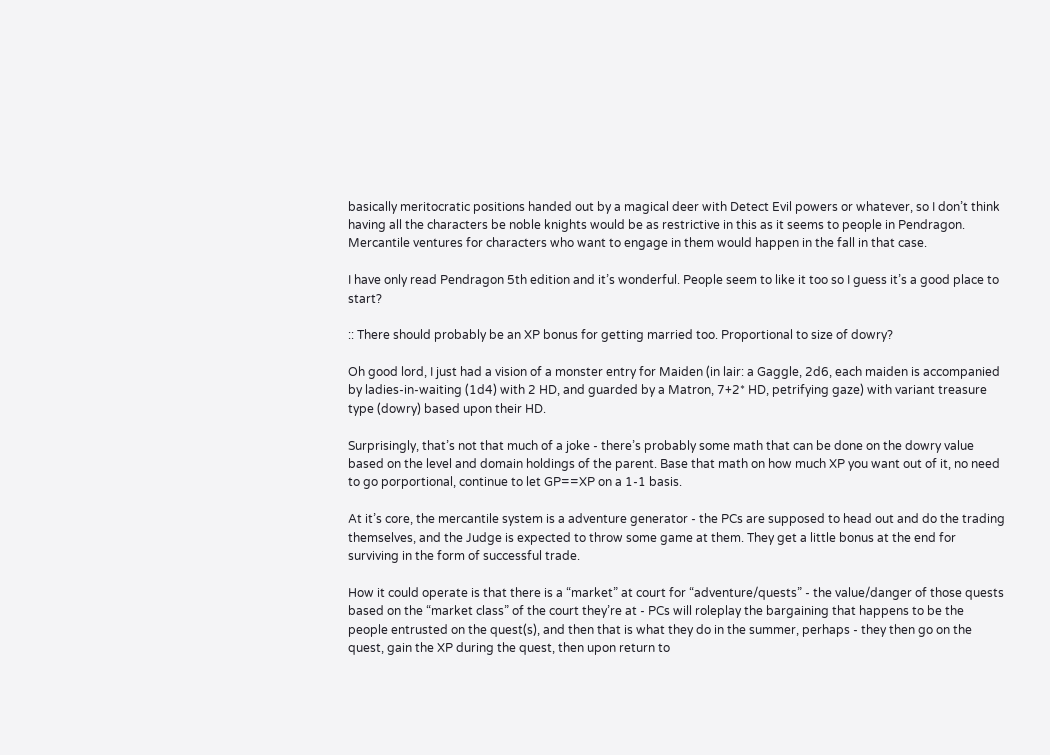basically meritocratic positions handed out by a magical deer with Detect Evil powers or whatever, so I don’t think having all the characters be noble knights would be as restrictive in this as it seems to people in Pendragon. Mercantile ventures for characters who want to engage in them would happen in the fall in that case.

I have only read Pendragon 5th edition and it’s wonderful. People seem to like it too so I guess it’s a good place to start?

:: There should probably be an XP bonus for getting married too. Proportional to size of dowry?

Oh good lord, I just had a vision of a monster entry for Maiden (in lair: a Gaggle, 2d6, each maiden is accompanied by ladies-in-waiting (1d4) with 2 HD, and guarded by a Matron, 7+2* HD, petrifying gaze) with variant treasure type (dowry) based upon their HD.

Surprisingly, that’s not that much of a joke - there’s probably some math that can be done on the dowry value based on the level and domain holdings of the parent. Base that math on how much XP you want out of it, no need to go porportional, continue to let GP==XP on a 1-1 basis.

At it’s core, the mercantile system is a adventure generator - the PCs are supposed to head out and do the trading themselves, and the Judge is expected to throw some game at them. They get a little bonus at the end for surviving in the form of successful trade.

How it could operate is that there is a “market” at court for “adventure/quests” - the value/danger of those quests based on the “market class” of the court they’re at - PCs will roleplay the bargaining that happens to be the people entrusted on the quest(s), and then that is what they do in the summer, perhaps - they then go on the quest, gain the XP during the quest, then upon return to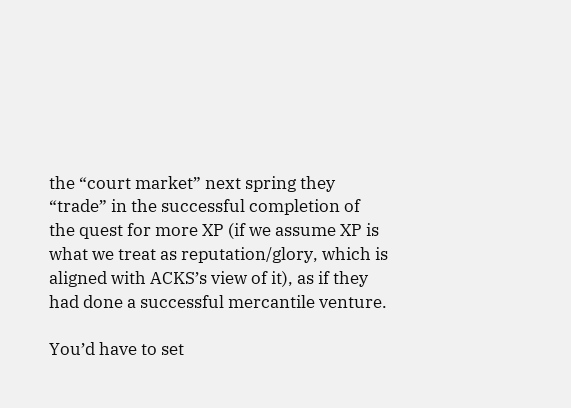the “court market” next spring they “trade” in the successful completion of the quest for more XP (if we assume XP is what we treat as reputation/glory, which is aligned with ACKS’s view of it), as if they had done a successful mercantile venture.

You’d have to set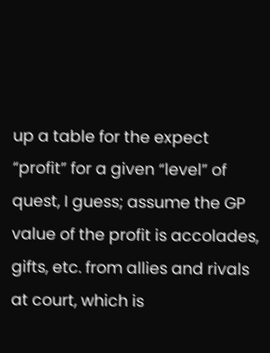up a table for the expect “profit” for a given “level” of quest, I guess; assume the GP value of the profit is accolades, gifts, etc. from allies and rivals at court, which is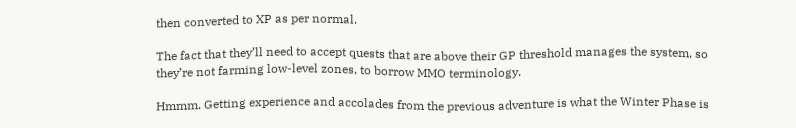then converted to XP as per normal.

The fact that they’ll need to accept quests that are above their GP threshold manages the system, so they’re not farming low-level zones, to borrow MMO terminology.

Hmmm. Getting experience and accolades from the previous adventure is what the Winter Phase is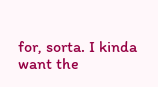for, sorta. I kinda want the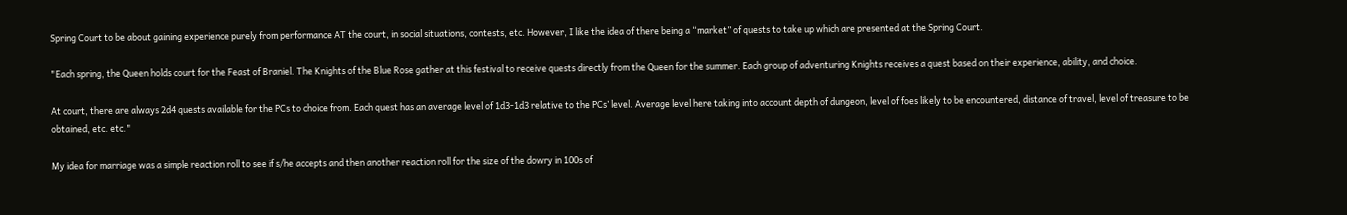Spring Court to be about gaining experience purely from performance AT the court, in social situations, contests, etc. However, I like the idea of there being a “market” of quests to take up which are presented at the Spring Court.

"Each spring, the Queen holds court for the Feast of Braniel. The Knights of the Blue Rose gather at this festival to receive quests directly from the Queen for the summer. Each group of adventuring Knights receives a quest based on their experience, ability, and choice.

At court, there are always 2d4 quests available for the PCs to choice from. Each quest has an average level of 1d3-1d3 relative to the PCs’ level. Average level here taking into account depth of dungeon, level of foes likely to be encountered, distance of travel, level of treasure to be obtained, etc. etc."

My idea for marriage was a simple reaction roll to see if s/he accepts and then another reaction roll for the size of the dowry in 100s of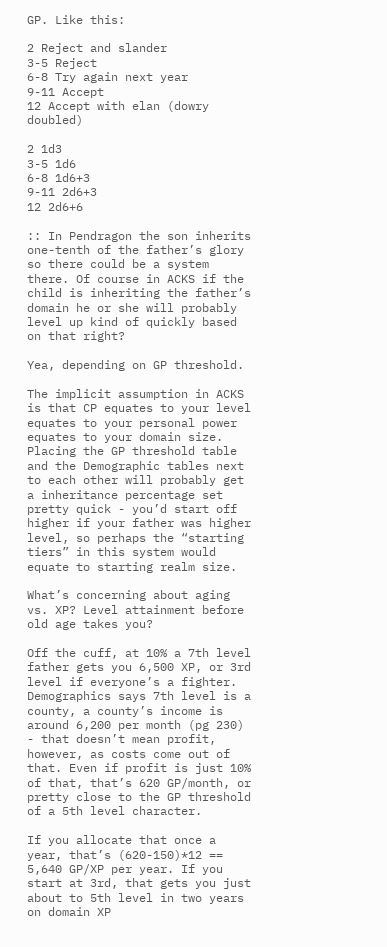GP. Like this:

2 Reject and slander
3-5 Reject
6-8 Try again next year
9-11 Accept
12 Accept with elan (dowry doubled)

2 1d3
3-5 1d6
6-8 1d6+3
9-11 2d6+3
12 2d6+6

:: In Pendragon the son inherits one-tenth of the father’s glory so there could be a system there. Of course in ACKS if the child is inheriting the father’s domain he or she will probably level up kind of quickly based on that right?

Yea, depending on GP threshold.

The implicit assumption in ACKS is that CP equates to your level equates to your personal power equates to your domain size. Placing the GP threshold table and the Demographic tables next to each other will probably get a inheritance percentage set pretty quick - you’d start off higher if your father was higher level, so perhaps the “starting tiers” in this system would equate to starting realm size.

What’s concerning about aging vs. XP? Level attainment before old age takes you?

Off the cuff, at 10% a 7th level father gets you 6,500 XP, or 3rd level if everyone’s a fighter. Demographics says 7th level is a county, a county’s income is around 6,200 per month (pg 230) - that doesn’t mean profit, however, as costs come out of that. Even if profit is just 10% of that, that’s 620 GP/month, or pretty close to the GP threshold of a 5th level character.

If you allocate that once a year, that’s (620-150)*12 == 5,640 GP/XP per year. If you start at 3rd, that gets you just about to 5th level in two years on domain XP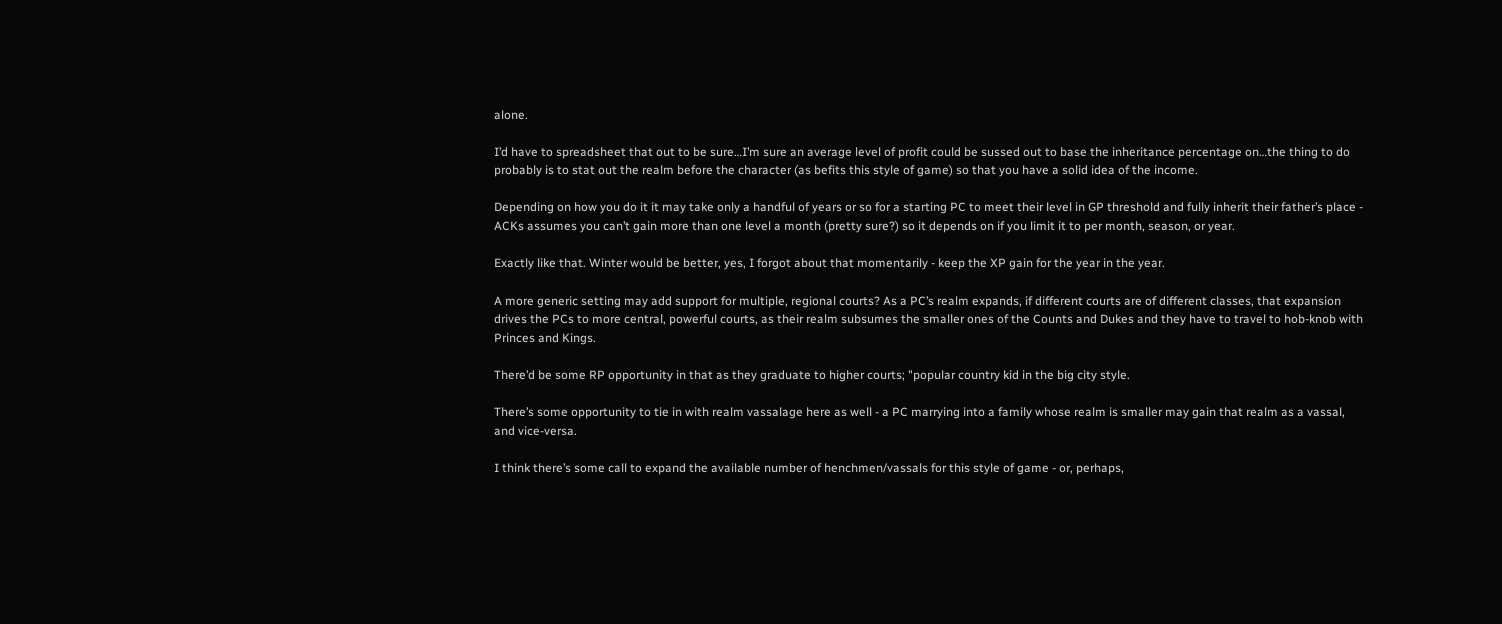alone.

I’d have to spreadsheet that out to be sure…I’m sure an average level of profit could be sussed out to base the inheritance percentage on…the thing to do probably is to stat out the realm before the character (as befits this style of game) so that you have a solid idea of the income.

Depending on how you do it it may take only a handful of years or so for a starting PC to meet their level in GP threshold and fully inherit their father’s place - ACKs assumes you can’t gain more than one level a month (pretty sure?) so it depends on if you limit it to per month, season, or year.

Exactly like that. Winter would be better, yes, I forgot about that momentarily - keep the XP gain for the year in the year.

A more generic setting may add support for multiple, regional courts? As a PC’s realm expands, if different courts are of different classes, that expansion drives the PCs to more central, powerful courts, as their realm subsumes the smaller ones of the Counts and Dukes and they have to travel to hob-knob with Princes and Kings.

There’d be some RP opportunity in that as they graduate to higher courts; "popular country kid in the big city style.

There’s some opportunity to tie in with realm vassalage here as well - a PC marrying into a family whose realm is smaller may gain that realm as a vassal, and vice-versa.

I think there’s some call to expand the available number of henchmen/vassals for this style of game - or, perhaps,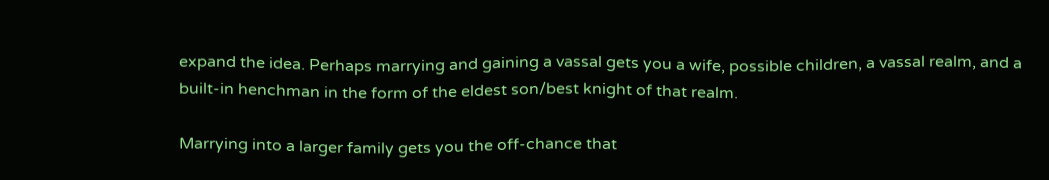expand the idea. Perhaps marrying and gaining a vassal gets you a wife, possible children, a vassal realm, and a built-in henchman in the form of the eldest son/best knight of that realm.

Marrying into a larger family gets you the off-chance that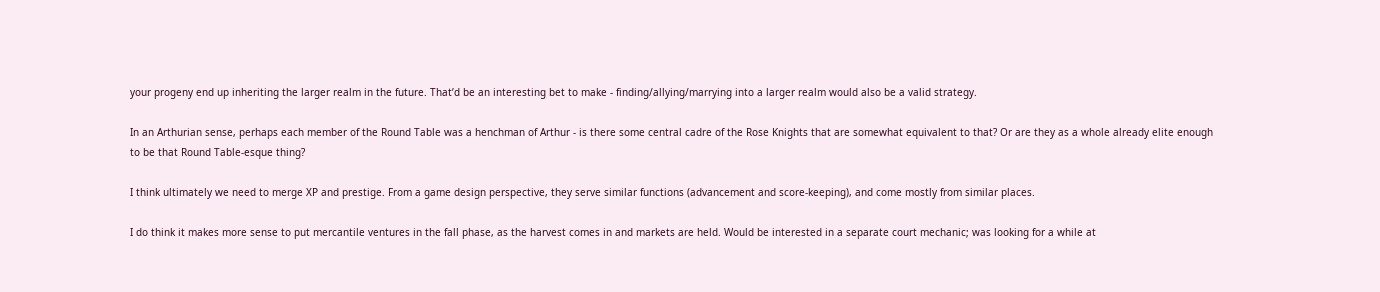your progeny end up inheriting the larger realm in the future. That’d be an interesting bet to make - finding/allying/marrying into a larger realm would also be a valid strategy.

In an Arthurian sense, perhaps each member of the Round Table was a henchman of Arthur - is there some central cadre of the Rose Knights that are somewhat equivalent to that? Or are they as a whole already elite enough to be that Round Table-esque thing?

I think ultimately we need to merge XP and prestige. From a game design perspective, they serve similar functions (advancement and score-keeping), and come mostly from similar places.

I do think it makes more sense to put mercantile ventures in the fall phase, as the harvest comes in and markets are held. Would be interested in a separate court mechanic; was looking for a while at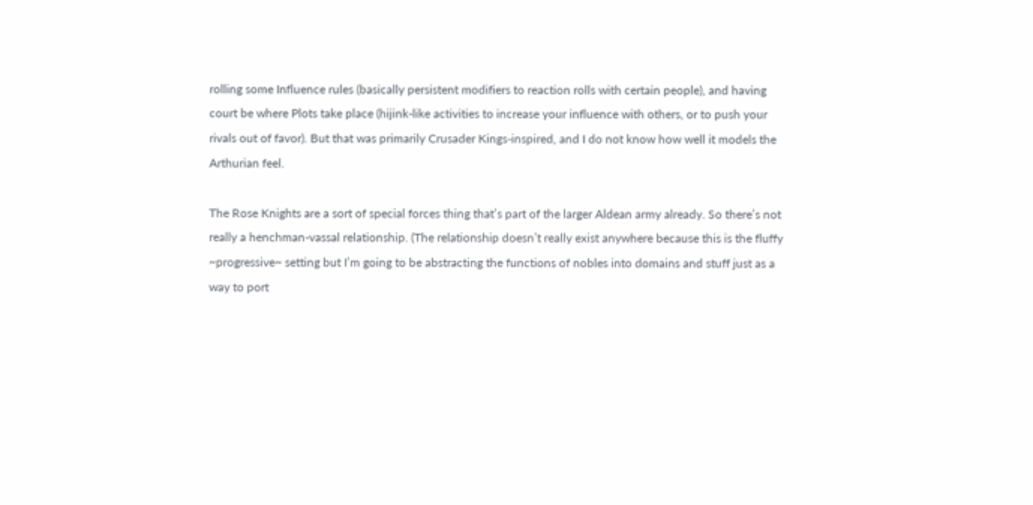rolling some Influence rules (basically persistent modifiers to reaction rolls with certain people), and having court be where Plots take place (hijink-like activities to increase your influence with others, or to push your rivals out of favor). But that was primarily Crusader Kings-inspired, and I do not know how well it models the Arthurian feel.

The Rose Knights are a sort of special forces thing that’s part of the larger Aldean army already. So there’s not really a henchman-vassal relationship. (The relationship doesn’t really exist anywhere because this is the fluffy ~progressive~ setting but I’m going to be abstracting the functions of nobles into domains and stuff just as a way to port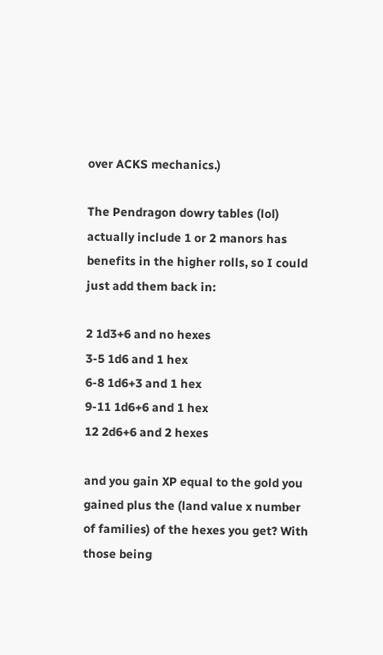over ACKS mechanics.)

The Pendragon dowry tables (lol) actually include 1 or 2 manors has benefits in the higher rolls, so I could just add them back in:

2 1d3+6 and no hexes
3-5 1d6 and 1 hex
6-8 1d6+3 and 1 hex
9-11 1d6+6 and 1 hex
12 2d6+6 and 2 hexes

and you gain XP equal to the gold you gained plus the (land value x number of families) of the hexes you get? With those being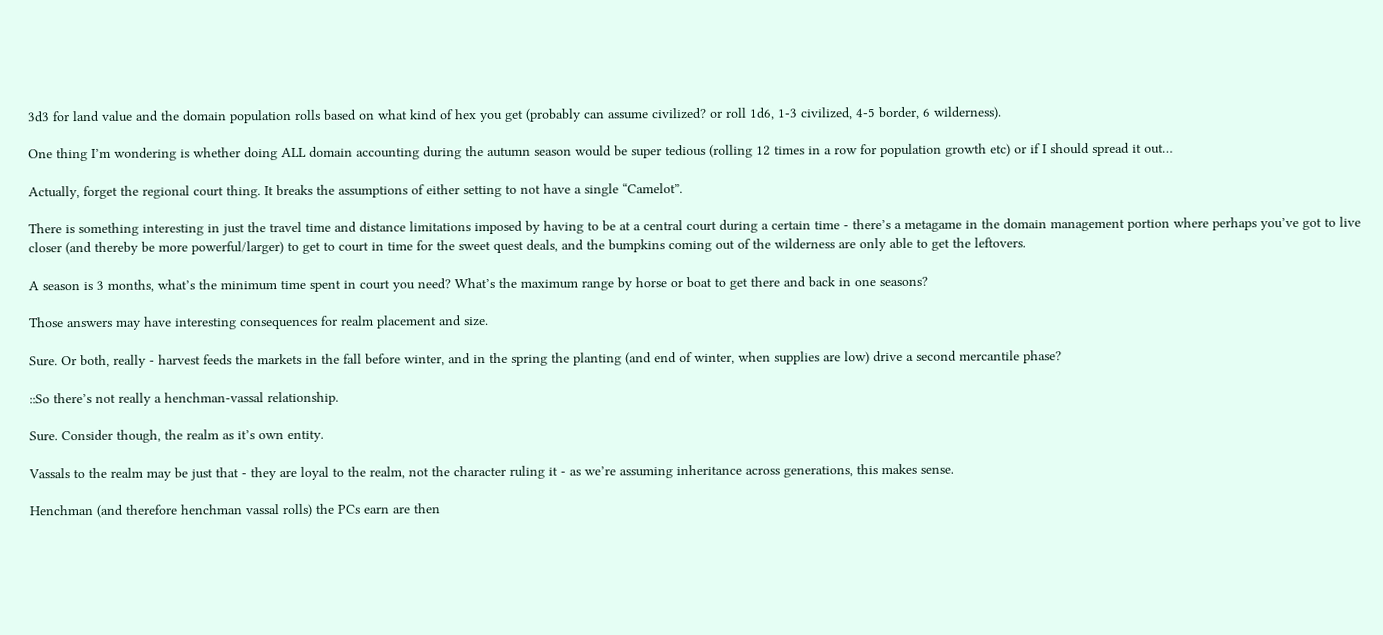3d3 for land value and the domain population rolls based on what kind of hex you get (probably can assume civilized? or roll 1d6, 1-3 civilized, 4-5 border, 6 wilderness).

One thing I’m wondering is whether doing ALL domain accounting during the autumn season would be super tedious (rolling 12 times in a row for population growth etc) or if I should spread it out…

Actually, forget the regional court thing. It breaks the assumptions of either setting to not have a single “Camelot”.

There is something interesting in just the travel time and distance limitations imposed by having to be at a central court during a certain time - there’s a metagame in the domain management portion where perhaps you’ve got to live closer (and thereby be more powerful/larger) to get to court in time for the sweet quest deals, and the bumpkins coming out of the wilderness are only able to get the leftovers.

A season is 3 months, what’s the minimum time spent in court you need? What’s the maximum range by horse or boat to get there and back in one seasons?

Those answers may have interesting consequences for realm placement and size.

Sure. Or both, really - harvest feeds the markets in the fall before winter, and in the spring the planting (and end of winter, when supplies are low) drive a second mercantile phase?

::So there’s not really a henchman-vassal relationship.

Sure. Consider though, the realm as it’s own entity.

Vassals to the realm may be just that - they are loyal to the realm, not the character ruling it - as we’re assuming inheritance across generations, this makes sense.

Henchman (and therefore henchman vassal rolls) the PCs earn are then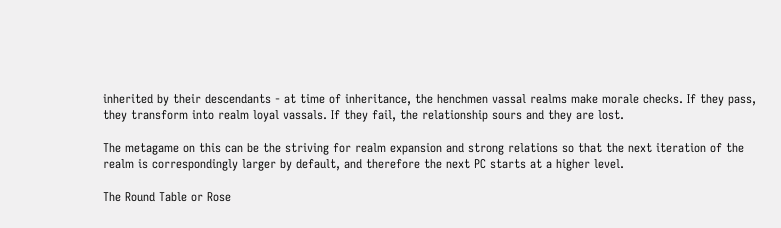inherited by their descendants - at time of inheritance, the henchmen vassal realms make morale checks. If they pass, they transform into realm loyal vassals. If they fail, the relationship sours and they are lost.

The metagame on this can be the striving for realm expansion and strong relations so that the next iteration of the realm is correspondingly larger by default, and therefore the next PC starts at a higher level.

The Round Table or Rose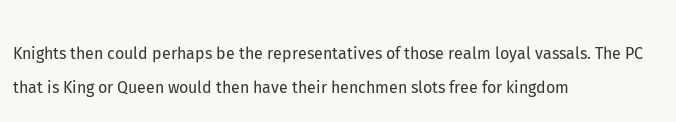Knights then could perhaps be the representatives of those realm loyal vassals. The PC that is King or Queen would then have their henchmen slots free for kingdom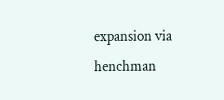expansion via henchman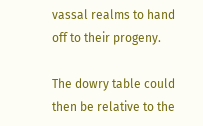vassal realms to hand off to their progeny.

The dowry table could then be relative to the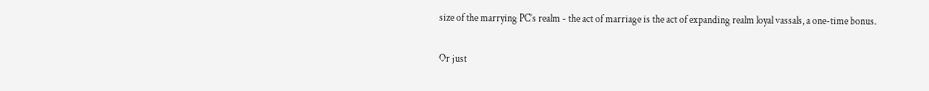size of the marrying PC’s realm - the act of marriage is the act of expanding realm loyal vassals, a one-time bonus.

Or just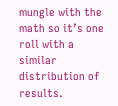mungle with the math so it’s one roll with a similar distribution of results.